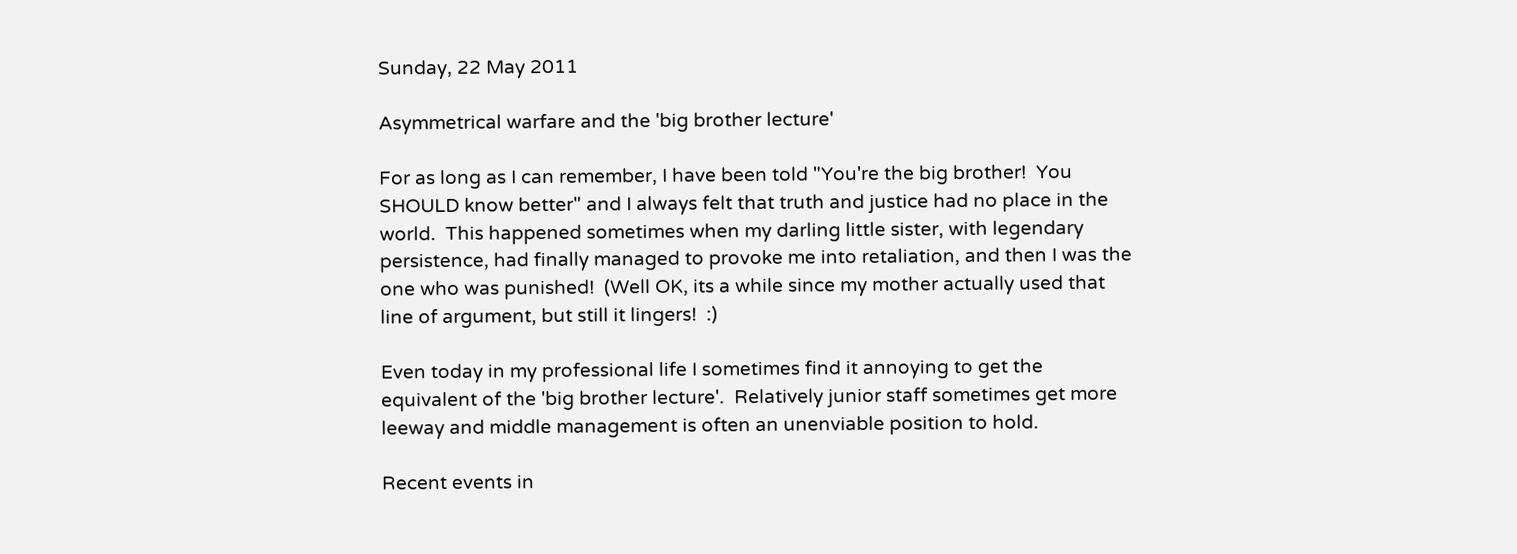Sunday, 22 May 2011

Asymmetrical warfare and the 'big brother lecture'

For as long as I can remember, I have been told "You're the big brother!  You SHOULD know better" and I always felt that truth and justice had no place in the world.  This happened sometimes when my darling little sister, with legendary persistence, had finally managed to provoke me into retaliation, and then I was the one who was punished!  (Well OK, its a while since my mother actually used that line of argument, but still it lingers!  :)

Even today in my professional life I sometimes find it annoying to get the equivalent of the 'big brother lecture'.  Relatively junior staff sometimes get more leeway and middle management is often an unenviable position to hold.

Recent events in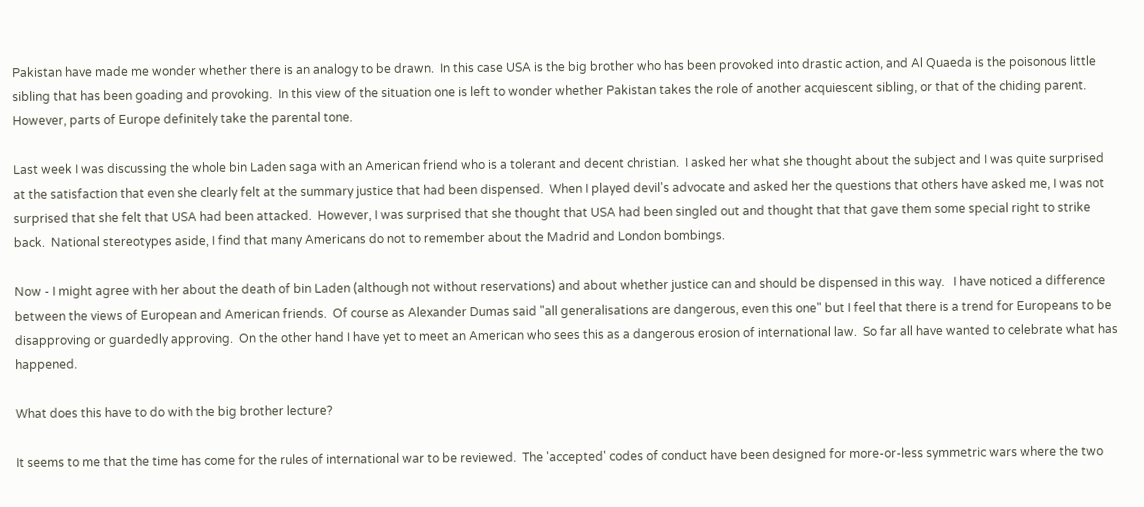Pakistan have made me wonder whether there is an analogy to be drawn.  In this case USA is the big brother who has been provoked into drastic action, and Al Quaeda is the poisonous little sibling that has been goading and provoking.  In this view of the situation one is left to wonder whether Pakistan takes the role of another acquiescent sibling, or that of the chiding parent.  However, parts of Europe definitely take the parental tone.

Last week I was discussing the whole bin Laden saga with an American friend who is a tolerant and decent christian.  I asked her what she thought about the subject and I was quite surprised at the satisfaction that even she clearly felt at the summary justice that had been dispensed.  When I played devil's advocate and asked her the questions that others have asked me, I was not surprised that she felt that USA had been attacked.  However, I was surprised that she thought that USA had been singled out and thought that that gave them some special right to strike back.  National stereotypes aside, I find that many Americans do not to remember about the Madrid and London bombings.

Now - I might agree with her about the death of bin Laden (although not without reservations) and about whether justice can and should be dispensed in this way.   I have noticed a difference between the views of European and American friends.  Of course as Alexander Dumas said "all generalisations are dangerous, even this one" but I feel that there is a trend for Europeans to be disapproving or guardedly approving.  On the other hand I have yet to meet an American who sees this as a dangerous erosion of international law.  So far all have wanted to celebrate what has happened.

What does this have to do with the big brother lecture?

It seems to me that the time has come for the rules of international war to be reviewed.  The 'accepted' codes of conduct have been designed for more-or-less symmetric wars where the two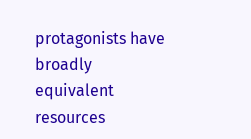protagonists have broadly equivalent resources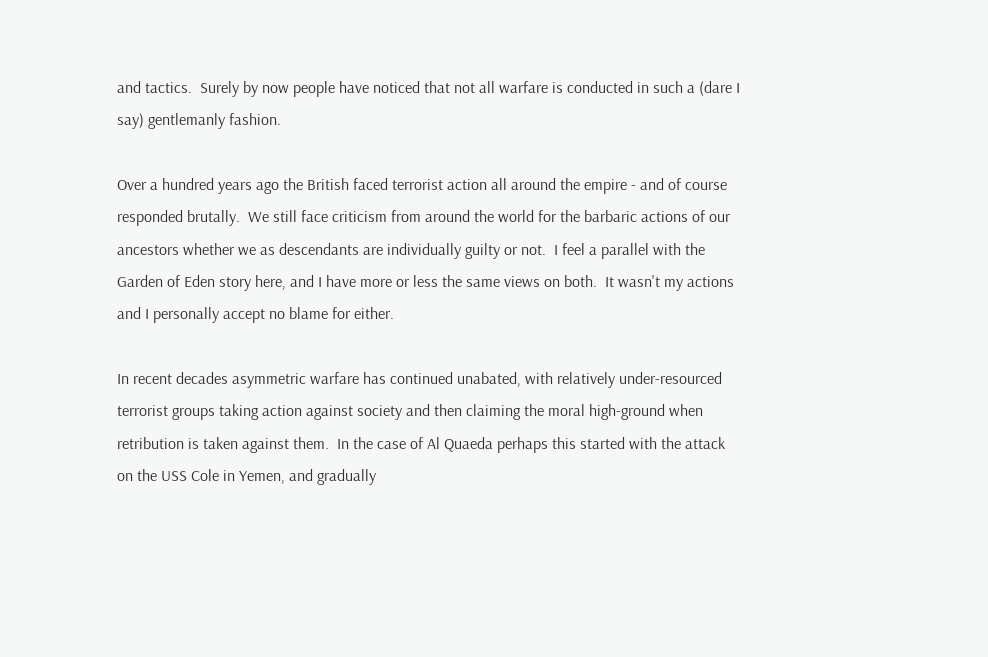and tactics.  Surely by now people have noticed that not all warfare is conducted in such a (dare I say) gentlemanly fashion.

Over a hundred years ago the British faced terrorist action all around the empire - and of course responded brutally.  We still face criticism from around the world for the barbaric actions of our ancestors whether we as descendants are individually guilty or not.  I feel a parallel with the Garden of Eden story here, and I have more or less the same views on both.  It wasn't my actions and I personally accept no blame for either.

In recent decades asymmetric warfare has continued unabated, with relatively under-resourced terrorist groups taking action against society and then claiming the moral high-ground when retribution is taken against them.  In the case of Al Quaeda perhaps this started with the attack on the USS Cole in Yemen, and gradually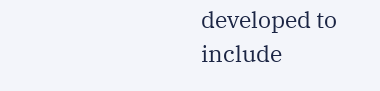developed to include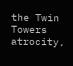the Twin Towers atrocity,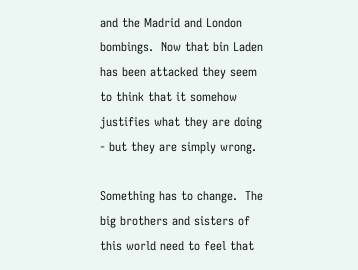and the Madrid and London bombings.  Now that bin Laden has been attacked they seem to think that it somehow justifies what they are doing - but they are simply wrong.

Something has to change.  The big brothers and sisters of this world need to feel that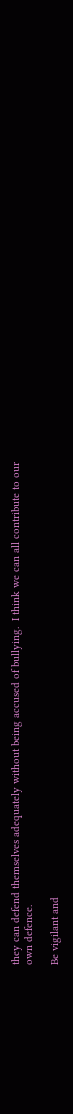they can defend themselves adequately without being accused of bullying.  I think we can all contribute to our own defence.

Be vigilant and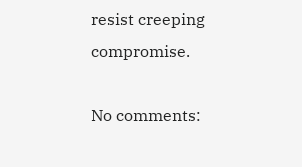resist creeping compromise.

No comments: